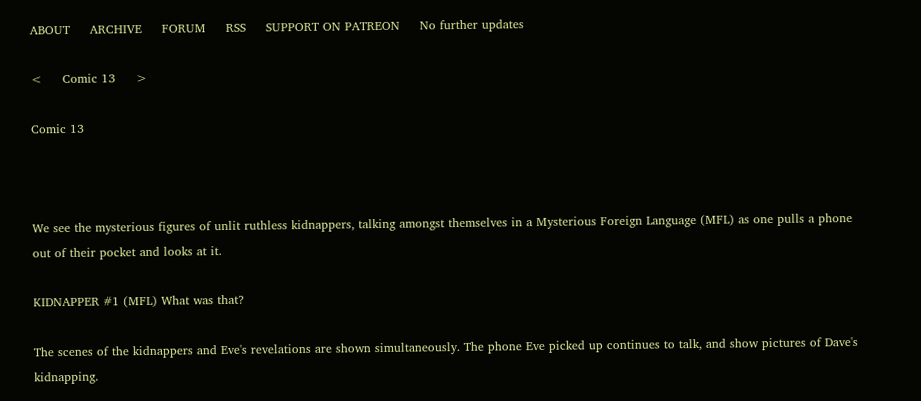ABOUT     ARCHIVE     FORUM     RSS     SUPPORT ON PATREON     No further updates

<     Comic 13     >

Comic 13



We see the mysterious figures of unlit ruthless kidnappers, talking amongst themselves in a Mysterious Foreign Language (MFL) as one pulls a phone out of their pocket and looks at it.

KIDNAPPER #1 (MFL) What was that?

The scenes of the kidnappers and Eve's revelations are shown simultaneously. The phone Eve picked up continues to talk, and show pictures of Dave's kidnapping.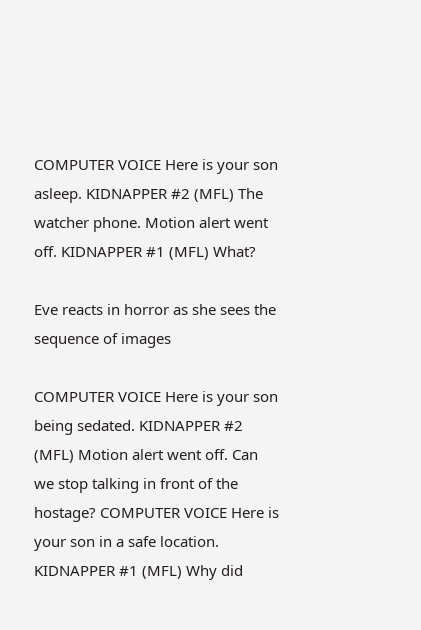COMPUTER VOICE Here is your son asleep. KIDNAPPER #2 (MFL) The watcher phone. Motion alert went off. KIDNAPPER #1 (MFL) What?

Eve reacts in horror as she sees the sequence of images

COMPUTER VOICE Here is your son being sedated. KIDNAPPER #2 (MFL) Motion alert went off. Can we stop talking in front of the hostage? COMPUTER VOICE Here is your son in a safe location. KIDNAPPER #1 (MFL) Why did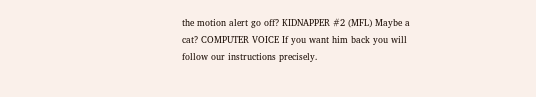the motion alert go off? KIDNAPPER #2 (MFL) Maybe a cat? COMPUTER VOICE If you want him back you will follow our instructions precisely.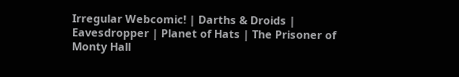Irregular Webcomic! | Darths & Droids | Eavesdropper | Planet of Hats | The Prisoner of Monty Hall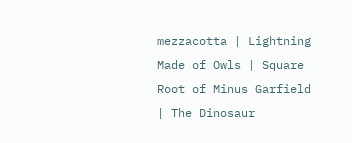mezzacotta | Lightning Made of Owls | Square Root of Minus Garfield | The Dinosaur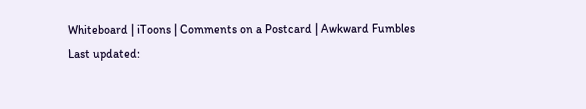Whiteboard | iToons | Comments on a Postcard | Awkward Fumbles
Last updated: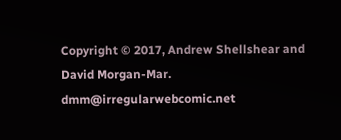Copyright © 2017, Andrew Shellshear and David Morgan-Mar. dmm@irregularwebcomic.net